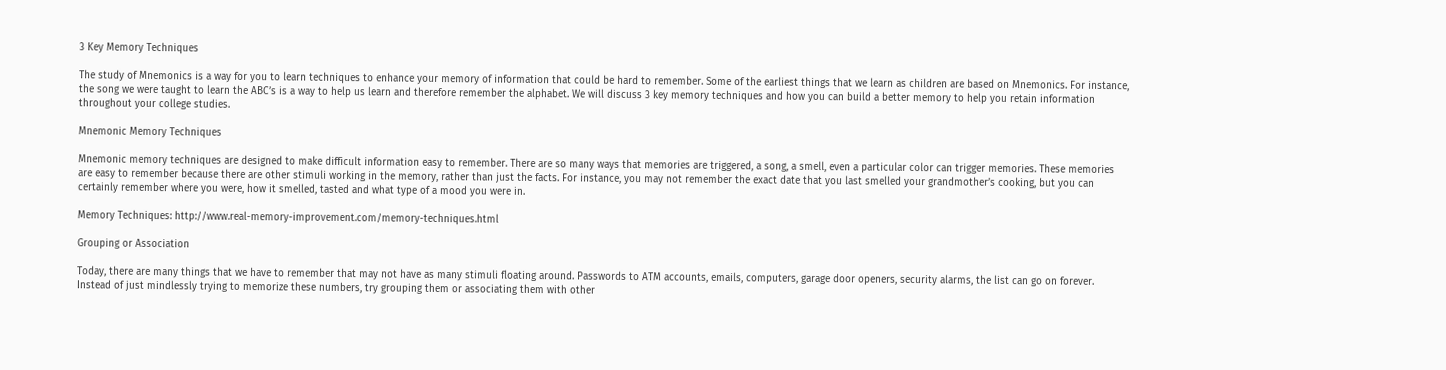3 Key Memory Techniques

The study of Mnemonics is a way for you to learn techniques to enhance your memory of information that could be hard to remember. Some of the earliest things that we learn as children are based on Mnemonics. For instance, the song we were taught to learn the ABC’s is a way to help us learn and therefore remember the alphabet. We will discuss 3 key memory techniques and how you can build a better memory to help you retain information throughout your college studies.

Mnemonic Memory Techniques

Mnemonic memory techniques are designed to make difficult information easy to remember. There are so many ways that memories are triggered, a song, a smell, even a particular color can trigger memories. These memories are easy to remember because there are other stimuli working in the memory, rather than just the facts. For instance, you may not remember the exact date that you last smelled your grandmother’s cooking, but you can certainly remember where you were, how it smelled, tasted and what type of a mood you were in.

Memory Techniques: http://www.real-memory-improvement.com/memory-techniques.html

Grouping or Association

Today, there are many things that we have to remember that may not have as many stimuli floating around. Passwords to ATM accounts, emails, computers, garage door openers, security alarms, the list can go on forever. Instead of just mindlessly trying to memorize these numbers, try grouping them or associating them with other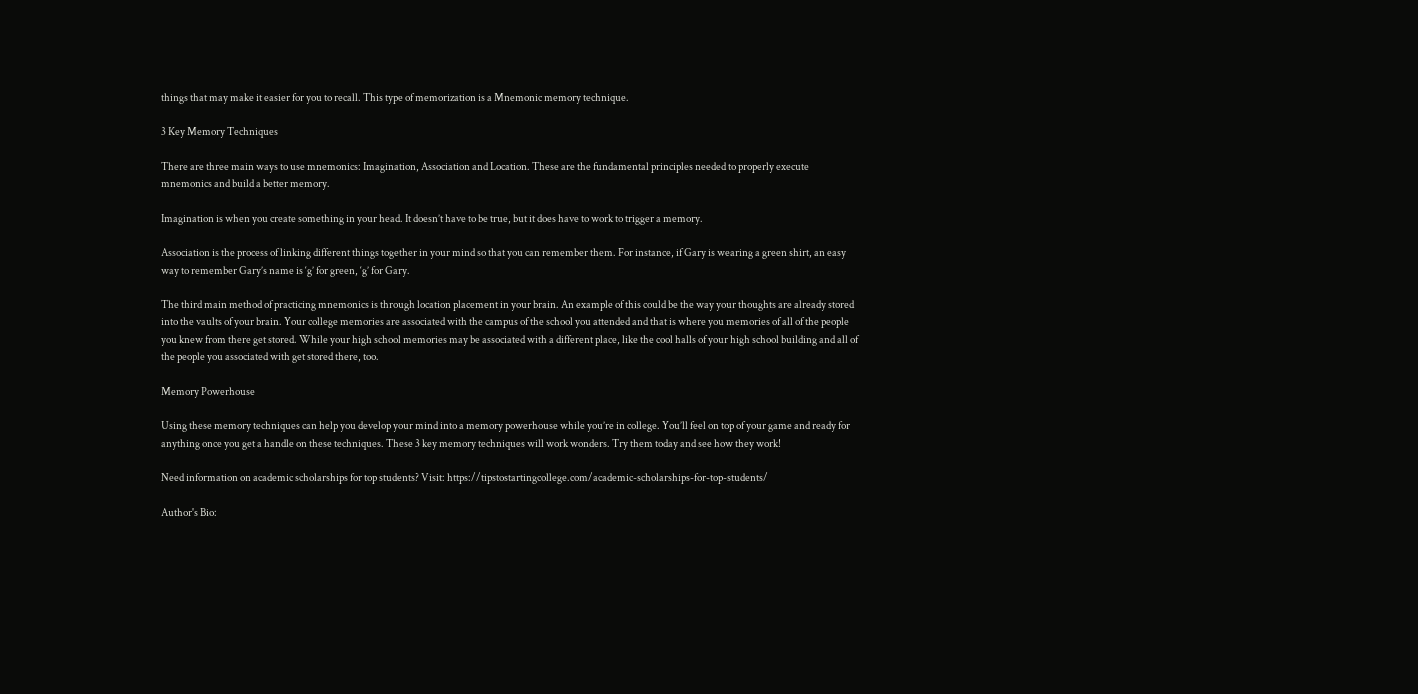things that may make it easier for you to recall. This type of memorization is a Mnemonic memory technique.

3 Key Memory Techniques

There are three main ways to use mnemonics: Imagination, Association and Location. These are the fundamental principles needed to properly execute mnemonics and build a better memory.

Imagination is when you create something in your head. It doesn’t have to be true, but it does have to work to trigger a memory.

Association is the process of linking different things together in your mind so that you can remember them. For instance, if Gary is wearing a green shirt, an easy way to remember Gary’s name is ‘g’ for green, ‘g’ for Gary.

The third main method of practicing mnemonics is through location placement in your brain. An example of this could be the way your thoughts are already stored into the vaults of your brain. Your college memories are associated with the campus of the school you attended and that is where you memories of all of the people you knew from there get stored. While your high school memories may be associated with a different place, like the cool halls of your high school building and all of the people you associated with get stored there, too.

Memory Powerhouse

Using these memory techniques can help you develop your mind into a memory powerhouse while you’re in college. You’ll feel on top of your game and ready for anything once you get a handle on these techniques. These 3 key memory techniques will work wonders. Try them today and see how they work!

Need information on academic scholarships for top students? Visit: https://tipstostartingcollege.com/academic-scholarships-for-top-students/

Author's Bio: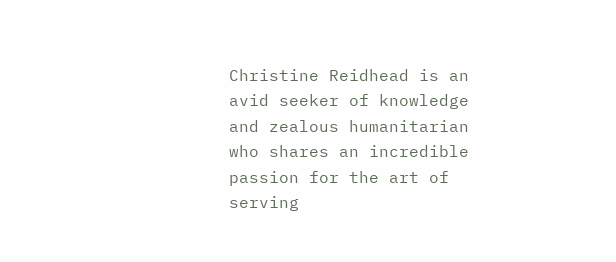Christine Reidhead is an avid seeker of knowledge and zealous humanitarian who shares an incredible passion for the art of serving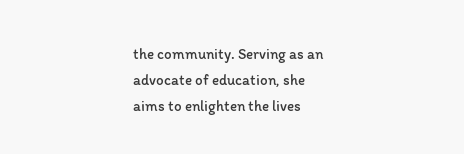the community. Serving as an advocate of education, she aims to enlighten the lives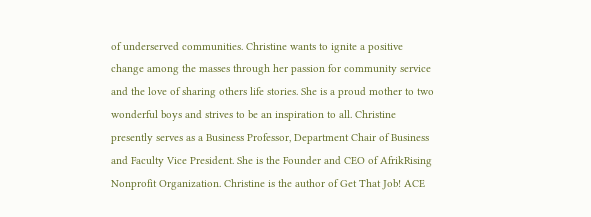of underserved communities. Christine wants to ignite a positive change among the masses through her passion for community service and the love of sharing others life stories. She is a proud mother to two wonderful boys and strives to be an inspiration to all. Christine presently serves as a Business Professor, Department Chair of Business and Faculty Vice President. She is the Founder and CEO of AfrikRising Nonprofit Organization. Christine is the author of Get That Job! ACE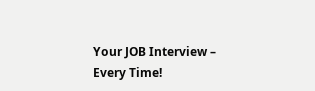Your JOB Interview – Every Time!